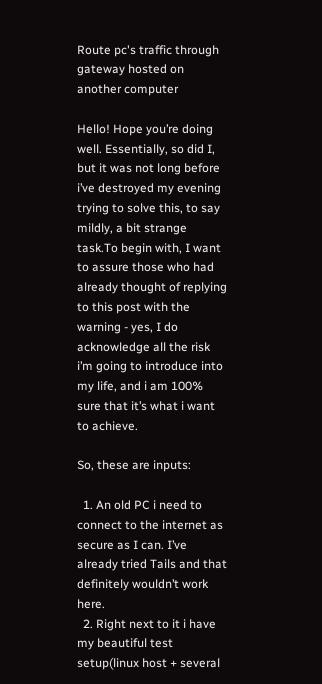Route pc's traffic through gateway hosted on another computer

Hello! Hope you’re doing well. Essentially, so did I, but it was not long before i’ve destroyed my evening trying to solve this, to say mildly, a bit strange task.To begin with, I want to assure those who had already thought of replying to this post with the warning - yes, I do acknowledge all the risk i’m going to introduce into my life, and i am 100% sure that it’s what i want to achieve.

So, these are inputs:

  1. An old PC i need to connect to the internet as secure as I can. I’ve already tried Tails and that definitely wouldn’t work here.
  2. Right next to it i have my beautiful test setup(linux host + several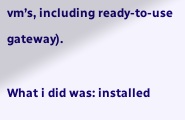vm’s, including ready-to-use gateway).

What i did was: installed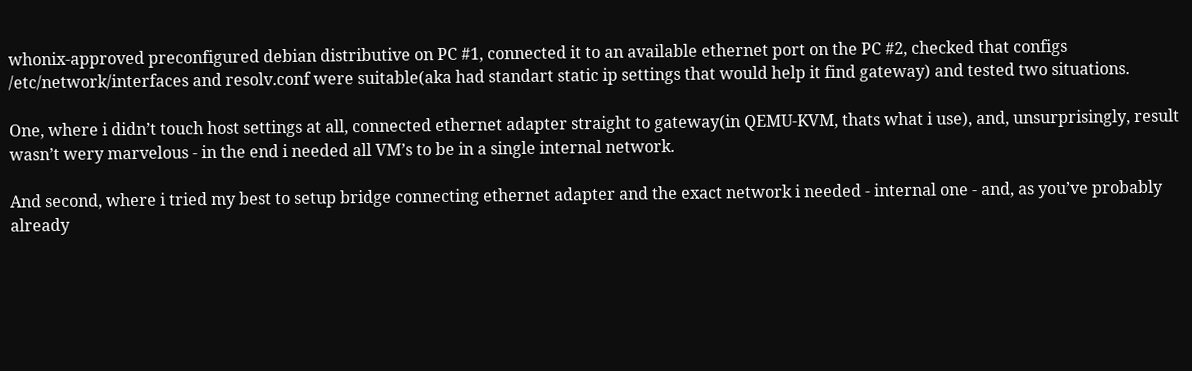whonix-approved preconfigured debian distributive on PC #1, connected it to an available ethernet port on the PC #2, checked that configs /etc/network/interfaces and resolv.conf were suitable(aka had standart static ip settings that would help it find gateway) and tested two situations.

One, where i didn’t touch host settings at all, connected ethernet adapter straight to gateway(in QEMU-KVM, thats what i use), and, unsurprisingly, result wasn’t wery marvelous - in the end i needed all VM’s to be in a single internal network.

And second, where i tried my best to setup bridge connecting ethernet adapter and the exact network i needed - internal one - and, as you’ve probably already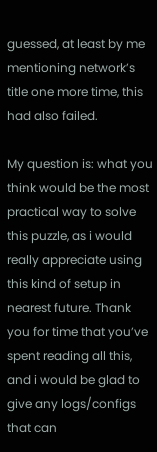guessed, at least by me mentioning network’s title one more time, this had also failed.

My question is: what you think would be the most practical way to solve this puzzle, as i would really appreciate using this kind of setup in nearest future. Thank you for time that you’ve spent reading all this, and i would be glad to give any logs/configs that can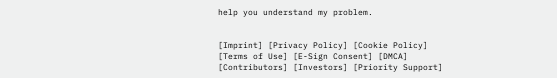help you understand my problem.


[Imprint] [Privacy Policy] [Cookie Policy] [Terms of Use] [E-Sign Consent] [DMCA] [Contributors] [Investors] [Priority Support]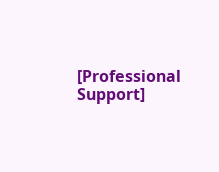[Professional Support]